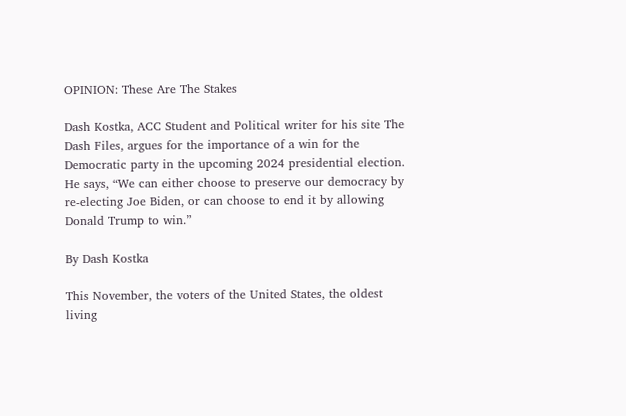OPINION: These Are The Stakes

Dash Kostka, ACC Student and Political writer for his site The Dash Files, argues for the importance of a win for the Democratic party in the upcoming 2024 presidential election. He says, “We can either choose to preserve our democracy by re-electing Joe Biden, or can choose to end it by allowing Donald Trump to win.”

By Dash Kostka

This November, the voters of the United States, the oldest living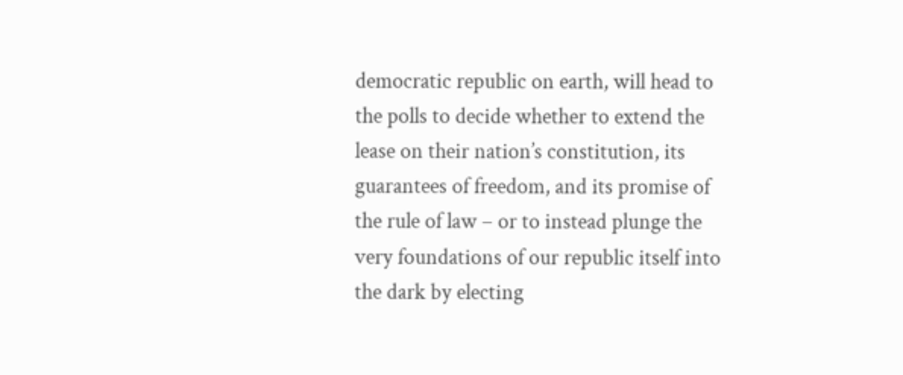democratic republic on earth, will head to the polls to decide whether to extend the lease on their nation’s constitution, its guarantees of freedom, and its promise of the rule of law – or to instead plunge the very foundations of our republic itself into the dark by electing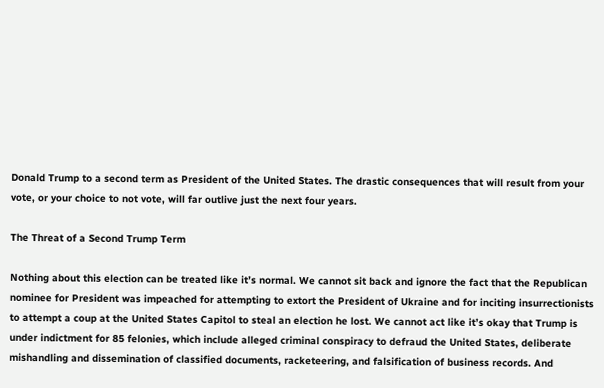Donald Trump to a second term as President of the United States. The drastic consequences that will result from your vote, or your choice to not vote, will far outlive just the next four years.

The Threat of a Second Trump Term

Nothing about this election can be treated like it’s normal. We cannot sit back and ignore the fact that the Republican nominee for President was impeached for attempting to extort the President of Ukraine and for inciting insurrectionists to attempt a coup at the United States Capitol to steal an election he lost. We cannot act like it’s okay that Trump is under indictment for 85 felonies, which include alleged criminal conspiracy to defraud the United States, deliberate mishandling and dissemination of classified documents, racketeering, and falsification of business records. And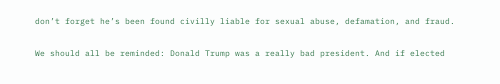don’t forget he’s been found civilly liable for sexual abuse, defamation, and fraud.

We should all be reminded: Donald Trump was a really bad president. And if elected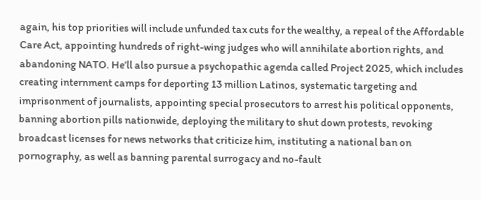again, his top priorities will include unfunded tax cuts for the wealthy, a repeal of the Affordable Care Act, appointing hundreds of right-wing judges who will annihilate abortion rights, and abandoning NATO. He’ll also pursue a psychopathic agenda called Project 2025, which includes creating internment camps for deporting 13 million Latinos, systematic targeting and imprisonment of journalists, appointing special prosecutors to arrest his political opponents, banning abortion pills nationwide, deploying the military to shut down protests, revoking broadcast licenses for news networks that criticize him, instituting a national ban on pornography, as well as banning parental surrogacy and no-fault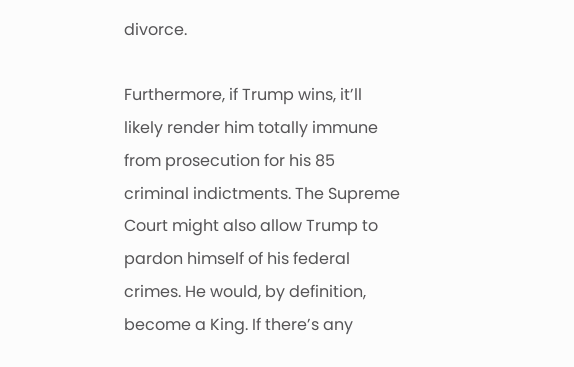divorce.

Furthermore, if Trump wins, it’ll likely render him totally immune from prosecution for his 85 criminal indictments. The Supreme Court might also allow Trump to pardon himself of his federal crimes. He would, by definition, become a King. If there’s any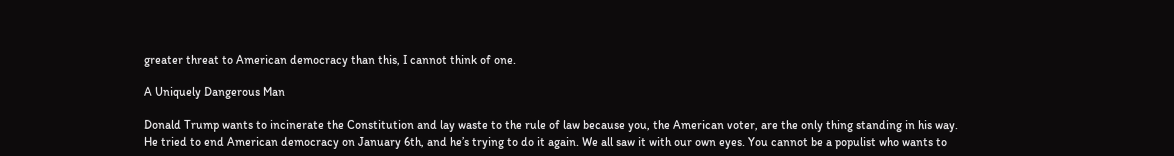greater threat to American democracy than this, I cannot think of one.

A Uniquely Dangerous Man

Donald Trump wants to incinerate the Constitution and lay waste to the rule of law because you, the American voter, are the only thing standing in his way. He tried to end American democracy on January 6th, and he’s trying to do it again. We all saw it with our own eyes. You cannot be a populist who wants to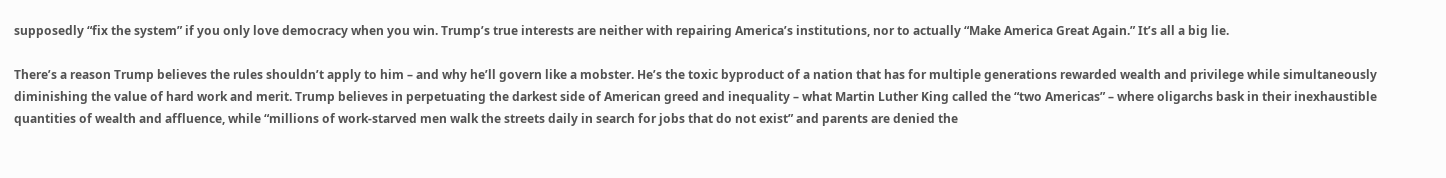supposedly “fix the system” if you only love democracy when you win. Trump’s true interests are neither with repairing America’s institutions, nor to actually “Make America Great Again.” It’s all a big lie.

There’s a reason Trump believes the rules shouldn’t apply to him – and why he’ll govern like a mobster. He’s the toxic byproduct of a nation that has for multiple generations rewarded wealth and privilege while simultaneously diminishing the value of hard work and merit. Trump believes in perpetuating the darkest side of American greed and inequality – what Martin Luther King called the “two Americas” – where oligarchs bask in their inexhaustible quantities of wealth and affluence, while “millions of work-starved men walk the streets daily in search for jobs that do not exist” and parents are denied the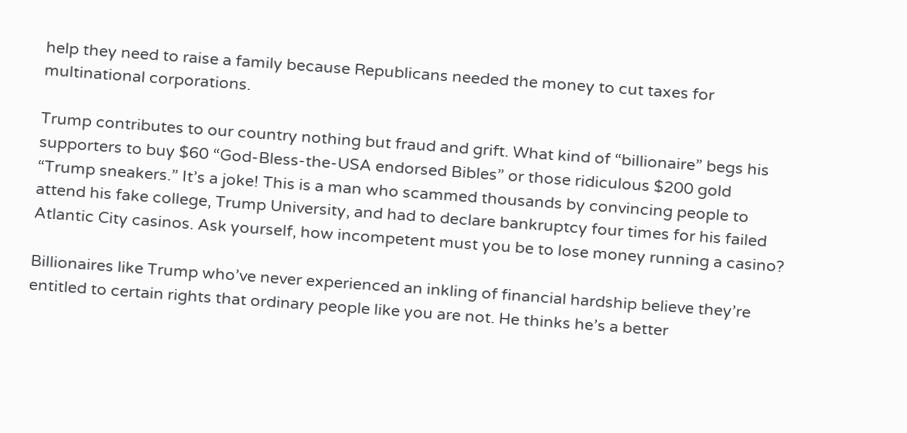help they need to raise a family because Republicans needed the money to cut taxes for multinational corporations.

Trump contributes to our country nothing but fraud and grift. What kind of “billionaire” begs his supporters to buy $60 “God-Bless-the-USA endorsed Bibles” or those ridiculous $200 gold “Trump sneakers.” It’s a joke! This is a man who scammed thousands by convincing people to attend his fake college, Trump University, and had to declare bankruptcy four times for his failed Atlantic City casinos. Ask yourself, how incompetent must you be to lose money running a casino?

Billionaires like Trump who’ve never experienced an inkling of financial hardship believe they’re entitled to certain rights that ordinary people like you are not. He thinks he’s a better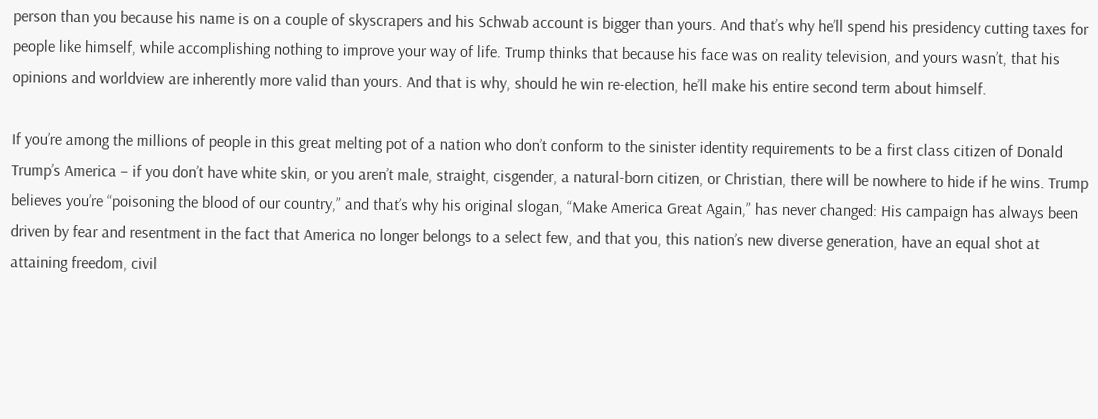person than you because his name is on a couple of skyscrapers and his Schwab account is bigger than yours. And that’s why he’ll spend his presidency cutting taxes for people like himself, while accomplishing nothing to improve your way of life. Trump thinks that because his face was on reality television, and yours wasn’t, that his opinions and worldview are inherently more valid than yours. And that is why, should he win re-election, he’ll make his entire second term about himself.

If you’re among the millions of people in this great melting pot of a nation who don’t conform to the sinister identity requirements to be a first class citizen of Donald Trump’s America – if you don’t have white skin, or you aren’t male, straight, cisgender, a natural-born citizen, or Christian, there will be nowhere to hide if he wins. Trump believes you’re “poisoning the blood of our country,” and that’s why his original slogan, “Make America Great Again,” has never changed: His campaign has always been driven by fear and resentment in the fact that America no longer belongs to a select few, and that you, this nation’s new diverse generation, have an equal shot at attaining freedom, civil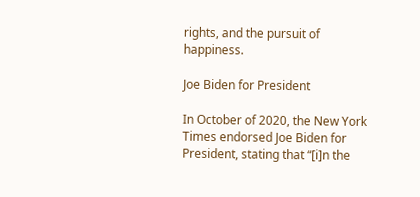rights, and the pursuit of happiness.

Joe Biden for President

In October of 2020, the New York Times endorsed Joe Biden for President, stating that “[i]n the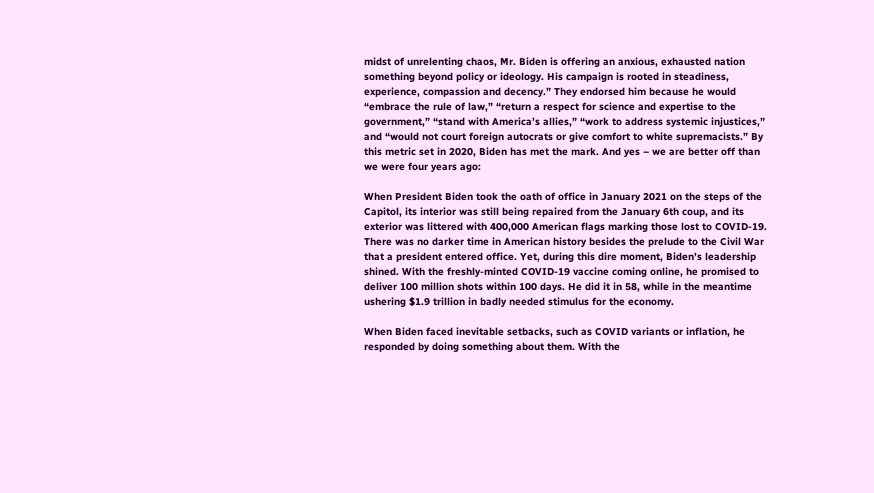midst of unrelenting chaos, Mr. Biden is offering an anxious, exhausted nation something beyond policy or ideology. His campaign is rooted in steadiness, experience, compassion and decency.” They endorsed him because he would “embrace the rule of law,” “return a respect for science and expertise to the government,” “stand with America’s allies,” “work to address systemic injustices,” and “would not court foreign autocrats or give comfort to white supremacists.” By this metric set in 2020, Biden has met the mark. And yes – we are better off than we were four years ago:

When President Biden took the oath of office in January 2021 on the steps of the Capitol, its interior was still being repaired from the January 6th coup, and its exterior was littered with 400,000 American flags marking those lost to COVID-19. There was no darker time in American history besides the prelude to the Civil War that a president entered office. Yet, during this dire moment, Biden’s leadership shined. With the freshly-minted COVID-19 vaccine coming online, he promised to deliver 100 million shots within 100 days. He did it in 58, while in the meantime ushering $1.9 trillion in badly needed stimulus for the economy.

When Biden faced inevitable setbacks, such as COVID variants or inflation, he responded by doing something about them. With the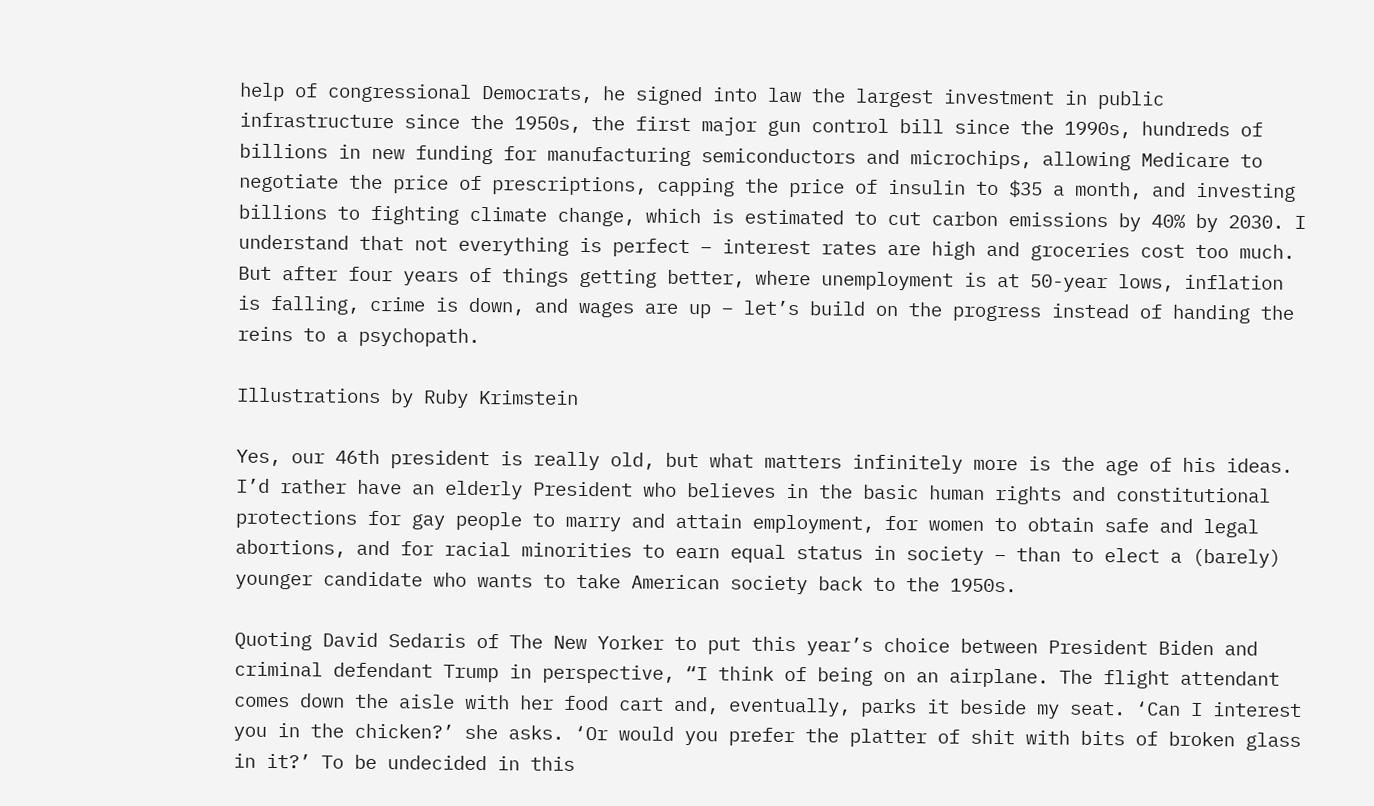help of congressional Democrats, he signed into law the largest investment in public infrastructure since the 1950s, the first major gun control bill since the 1990s, hundreds of billions in new funding for manufacturing semiconductors and microchips, allowing Medicare to negotiate the price of prescriptions, capping the price of insulin to $35 a month, and investing billions to fighting climate change, which is estimated to cut carbon emissions by 40% by 2030. I understand that not everything is perfect – interest rates are high and groceries cost too much. But after four years of things getting better, where unemployment is at 50-year lows, inflation is falling, crime is down, and wages are up – let’s build on the progress instead of handing the reins to a psychopath.

Illustrations by Ruby Krimstein

Yes, our 46th president is really old, but what matters infinitely more is the age of his ideas. I’d rather have an elderly President who believes in the basic human rights and constitutional protections for gay people to marry and attain employment, for women to obtain safe and legal abortions, and for racial minorities to earn equal status in society – than to elect a (barely) younger candidate who wants to take American society back to the 1950s.

Quoting David Sedaris of The New Yorker to put this year’s choice between President Biden and criminal defendant Trump in perspective, “I think of being on an airplane. The flight attendant comes down the aisle with her food cart and, eventually, parks it beside my seat. ‘Can I interest you in the chicken?’ she asks. ‘Or would you prefer the platter of shit with bits of broken glass in it?’ To be undecided in this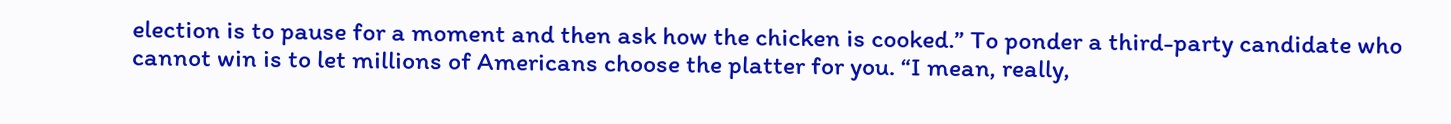election is to pause for a moment and then ask how the chicken is cooked.” To ponder a third-party candidate who cannot win is to let millions of Americans choose the platter for you. “I mean, really,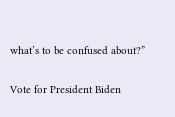what’s to be confused about?”

Vote for President Biden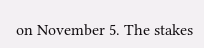on November 5. The stakes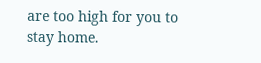are too high for you to stay home.